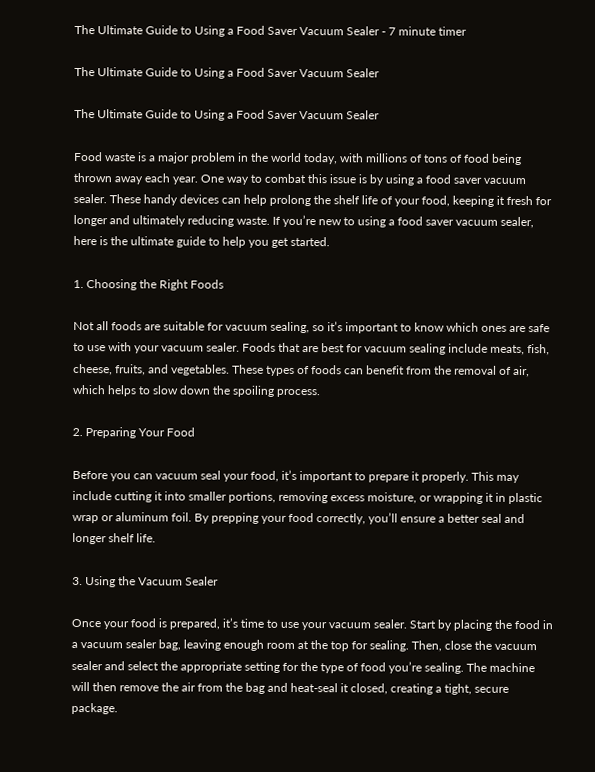The Ultimate Guide to Using a Food Saver Vacuum Sealer - 7 minute timer

The Ultimate Guide to Using a Food Saver Vacuum Sealer

The Ultimate Guide to Using a Food Saver Vacuum Sealer

Food waste is a major problem in the world today, with millions of tons of food being thrown away each year. One way to combat this issue is by using a food saver vacuum sealer. These handy devices can help prolong the shelf life of your food, keeping it fresh for longer and ultimately reducing waste. If you’re new to using a food saver vacuum sealer, here is the ultimate guide to help you get started.

1. Choosing the Right Foods

Not all foods are suitable for vacuum sealing, so it’s important to know which ones are safe to use with your vacuum sealer. Foods that are best for vacuum sealing include meats, fish, cheese, fruits, and vegetables. These types of foods can benefit from the removal of air, which helps to slow down the spoiling process.

2. Preparing Your Food

Before you can vacuum seal your food, it’s important to prepare it properly. This may include cutting it into smaller portions, removing excess moisture, or wrapping it in plastic wrap or aluminum foil. By prepping your food correctly, you’ll ensure a better seal and longer shelf life.

3. Using the Vacuum Sealer

Once your food is prepared, it’s time to use your vacuum sealer. Start by placing the food in a vacuum sealer bag, leaving enough room at the top for sealing. Then, close the vacuum sealer and select the appropriate setting for the type of food you’re sealing. The machine will then remove the air from the bag and heat-seal it closed, creating a tight, secure package.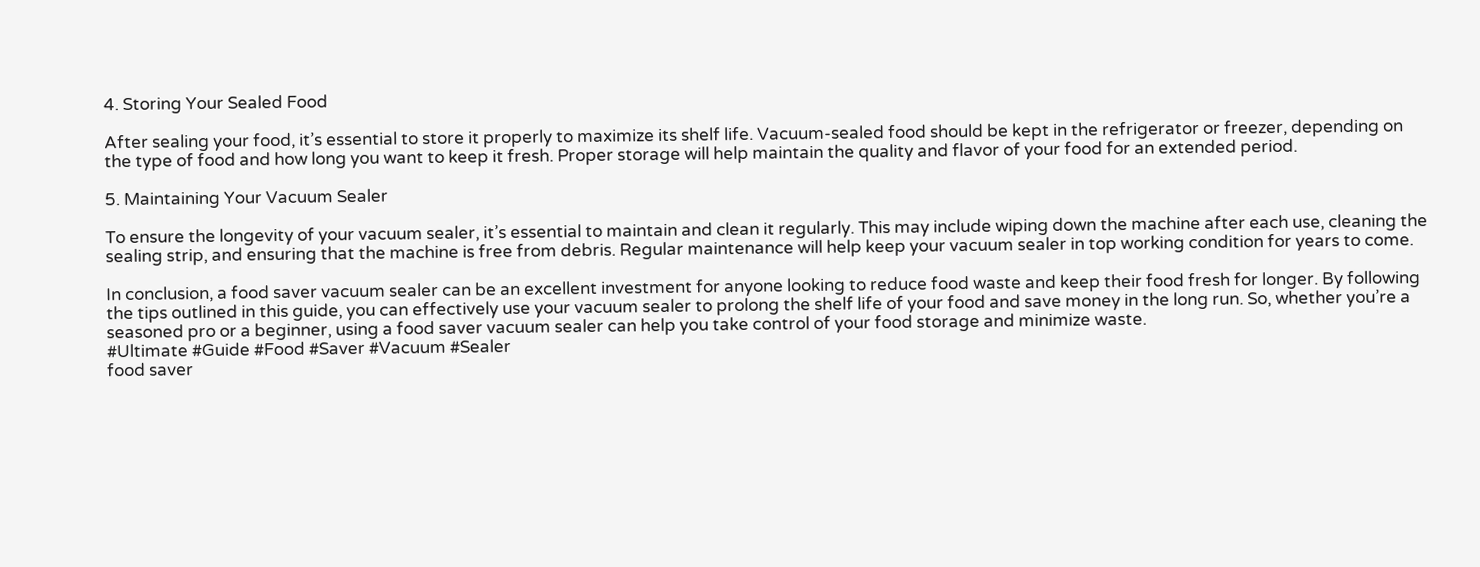4. Storing Your Sealed Food

After sealing your food, it’s essential to store it properly to maximize its shelf life. Vacuum-sealed food should be kept in the refrigerator or freezer, depending on the type of food and how long you want to keep it fresh. Proper storage will help maintain the quality and flavor of your food for an extended period.

5. Maintaining Your Vacuum Sealer

To ensure the longevity of your vacuum sealer, it’s essential to maintain and clean it regularly. This may include wiping down the machine after each use, cleaning the sealing strip, and ensuring that the machine is free from debris. Regular maintenance will help keep your vacuum sealer in top working condition for years to come.

In conclusion, a food saver vacuum sealer can be an excellent investment for anyone looking to reduce food waste and keep their food fresh for longer. By following the tips outlined in this guide, you can effectively use your vacuum sealer to prolong the shelf life of your food and save money in the long run. So, whether you’re a seasoned pro or a beginner, using a food saver vacuum sealer can help you take control of your food storage and minimize waste.
#Ultimate #Guide #Food #Saver #Vacuum #Sealer
food saver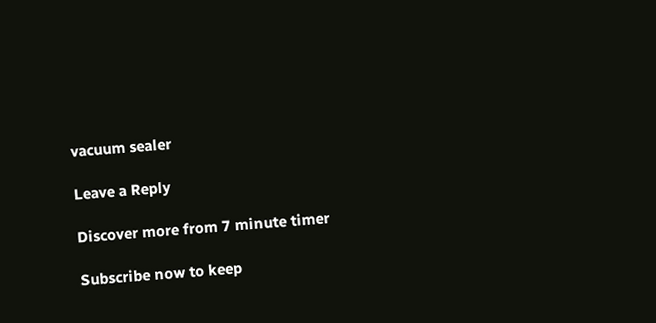vacuum sealer

Leave a Reply

Discover more from 7 minute timer

Subscribe now to keep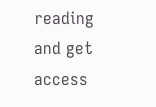reading and get access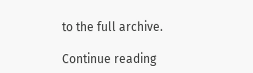to the full archive.

Continue reading